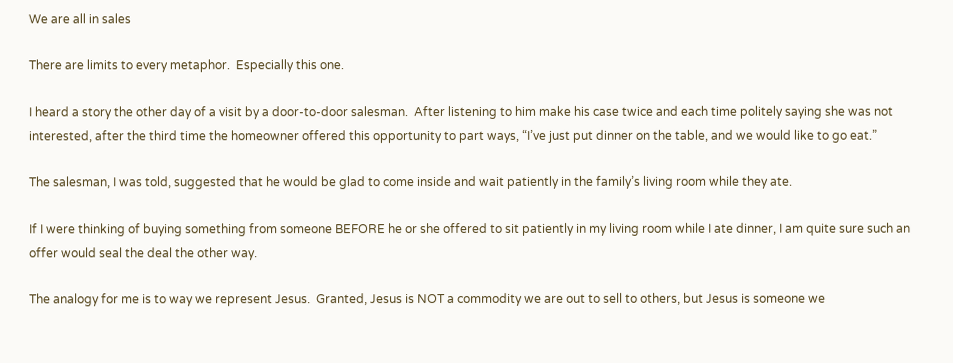We are all in sales

There are limits to every metaphor.  Especially this one.

I heard a story the other day of a visit by a door-to-door salesman.  After listening to him make his case twice and each time politely saying she was not interested, after the third time the homeowner offered this opportunity to part ways, “I’ve just put dinner on the table, and we would like to go eat.”

The salesman, I was told, suggested that he would be glad to come inside and wait patiently in the family’s living room while they ate.

If I were thinking of buying something from someone BEFORE he or she offered to sit patiently in my living room while I ate dinner, I am quite sure such an offer would seal the deal the other way.

The analogy for me is to way we represent Jesus.  Granted, Jesus is NOT a commodity we are out to sell to others, but Jesus is someone we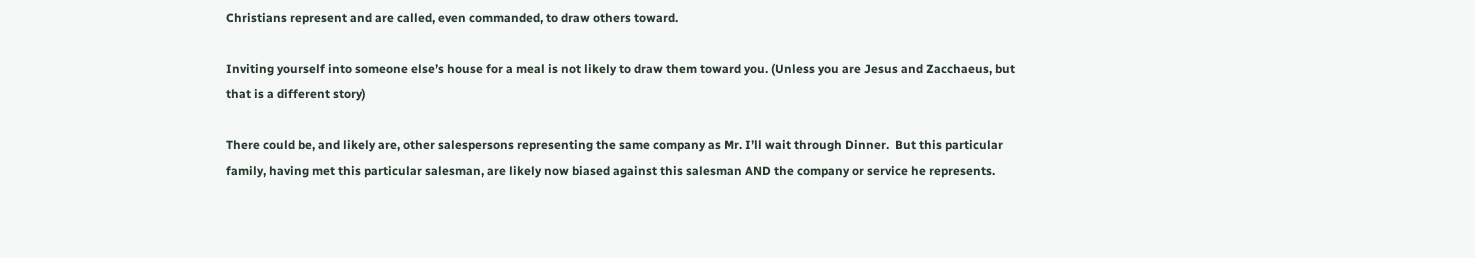Christians represent and are called, even commanded, to draw others toward.

Inviting yourself into someone else’s house for a meal is not likely to draw them toward you. (Unless you are Jesus and Zacchaeus, but that is a different story)

There could be, and likely are, other salespersons representing the same company as Mr. I’ll wait through Dinner.  But this particular family, having met this particular salesman, are likely now biased against this salesman AND the company or service he represents.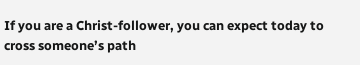If you are a Christ-follower, you can expect today to cross someone’s path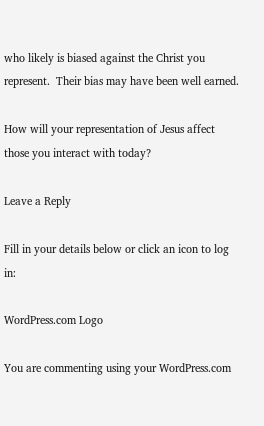who likely is biased against the Christ you represent.  Their bias may have been well earned.

How will your representation of Jesus affect those you interact with today?

Leave a Reply

Fill in your details below or click an icon to log in:

WordPress.com Logo

You are commenting using your WordPress.com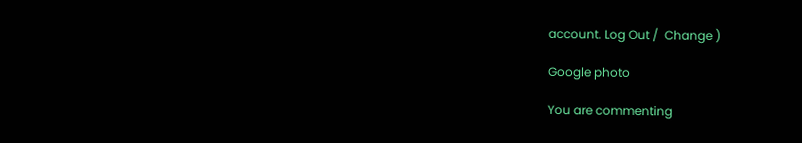account. Log Out /  Change )

Google photo

You are commenting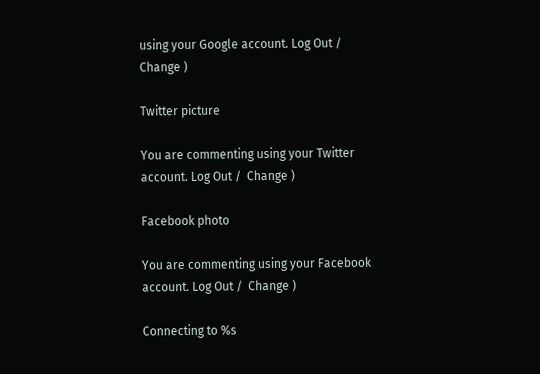using your Google account. Log Out /  Change )

Twitter picture

You are commenting using your Twitter account. Log Out /  Change )

Facebook photo

You are commenting using your Facebook account. Log Out /  Change )

Connecting to %s